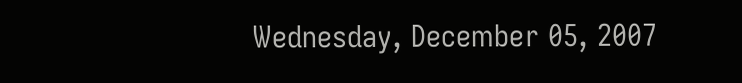Wednesday, December 05, 2007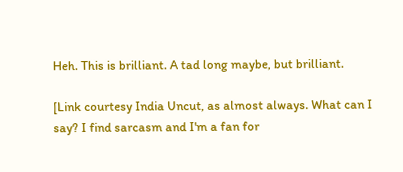Heh. This is brilliant. A tad long maybe, but brilliant.

[Link courtesy India Uncut, as almost always. What can I say? I find sarcasm and I'm a fan for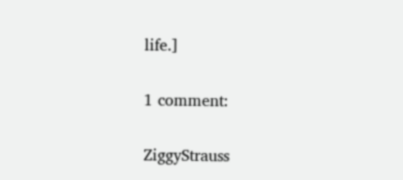life.]

1 comment:

ZiggyStrauss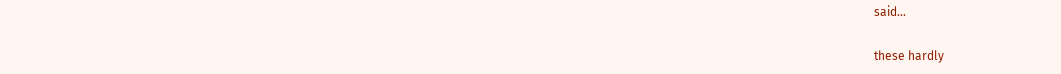said...

these hardly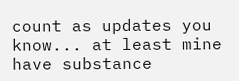count as updates you know... at least mine have substance